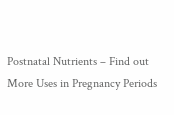Postnatal Nutrients – Find out More Uses in Pregnancy Periods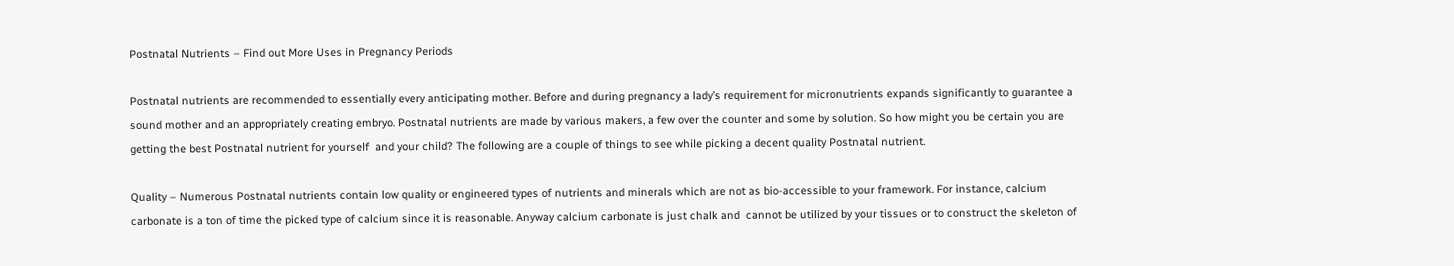Postnatal Nutrients – Find out More Uses in Pregnancy Periods

Postnatal nutrients are recommended to essentially every anticipating mother. Before and during pregnancy a lady’s requirement for micronutrients expands significantly to guarantee a sound mother and an appropriately creating embryo. Postnatal nutrients are made by various makers, a few over the counter and some by solution. So how might you be certain you are getting the best Postnatal nutrient for yourself  and your child? The following are a couple of things to see while picking a decent quality Postnatal nutrient.

Quality – Numerous Postnatal nutrients contain low quality or engineered types of nutrients and minerals which are not as bio-accessible to your framework. For instance, calcium carbonate is a ton of time the picked type of calcium since it is reasonable. Anyway calcium carbonate is just chalk and  cannot be utilized by your tissues or to construct the skeleton of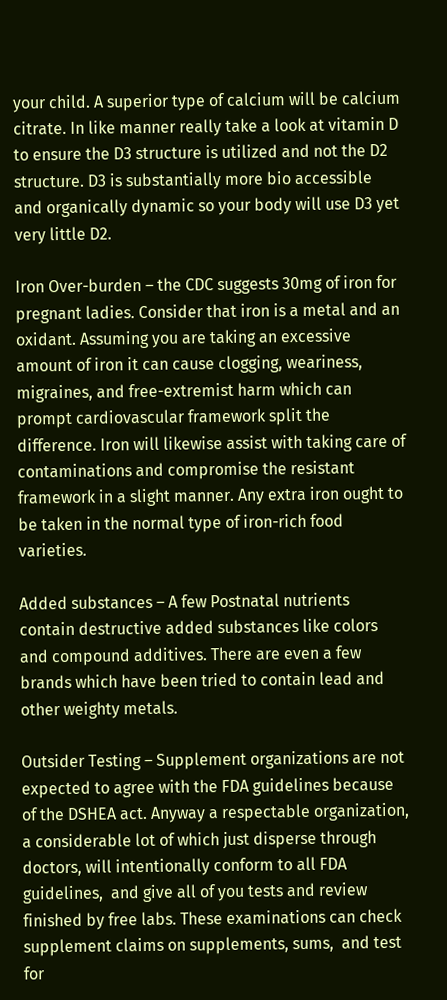your child. A superior type of calcium will be calcium citrate. In like manner really take a look at vitamin D to ensure the D3 structure is utilized and not the D2 structure. D3 is substantially more bio accessible and organically dynamic so your body will use D3 yet very little D2.

Iron Over-burden – the CDC suggests 30mg of iron for pregnant ladies. Consider that iron is a metal and an oxidant. Assuming you are taking an excessive amount of iron it can cause clogging, weariness, migraines, and free-extremist harm which can prompt cardiovascular framework split the difference. Iron will likewise assist with taking care of contaminations and compromise the resistant framework in a slight manner. Any extra iron ought to be taken in the normal type of iron-rich food varieties.

Added substances – A few Postnatal nutrients contain destructive added substances like colors and compound additives. There are even a few brands which have been tried to contain lead and other weighty metals.

Outsider Testing – Supplement organizations are not expected to agree with the FDA guidelines because of the DSHEA act. Anyway a respectable organization, a considerable lot of which just disperse through doctors, will intentionally conform to all FDA guidelines,  and give all of you tests and review finished by free labs. These examinations can check supplement claims on supplements, sums,  and test for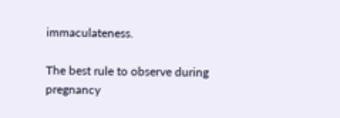immaculateness.

The best rule to observe during pregnancy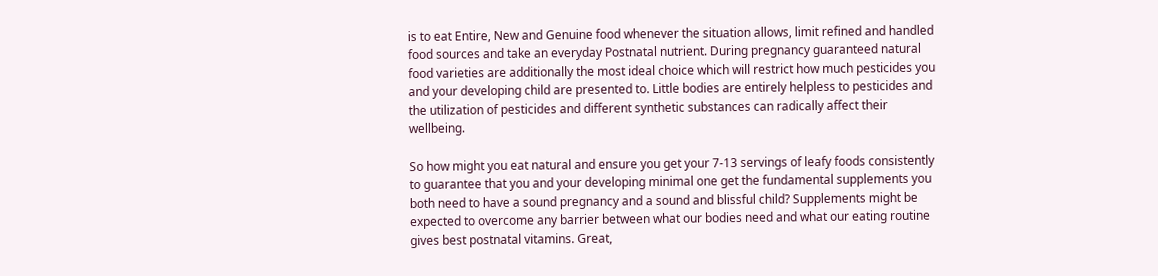is to eat Entire, New and Genuine food whenever the situation allows, limit refined and handled food sources and take an everyday Postnatal nutrient. During pregnancy guaranteed natural food varieties are additionally the most ideal choice which will restrict how much pesticides you and your developing child are presented to. Little bodies are entirely helpless to pesticides and the utilization of pesticides and different synthetic substances can radically affect their wellbeing.

So how might you eat natural and ensure you get your 7-13 servings of leafy foods consistently to guarantee that you and your developing minimal one get the fundamental supplements you both need to have a sound pregnancy and a sound and blissful child? Supplements might be expected to overcome any barrier between what our bodies need and what our eating routine gives best postnatal vitamins. Great,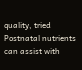quality, tried Postnatal nutrients can assist with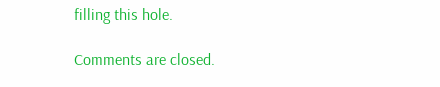filling this hole.

Comments are closed.